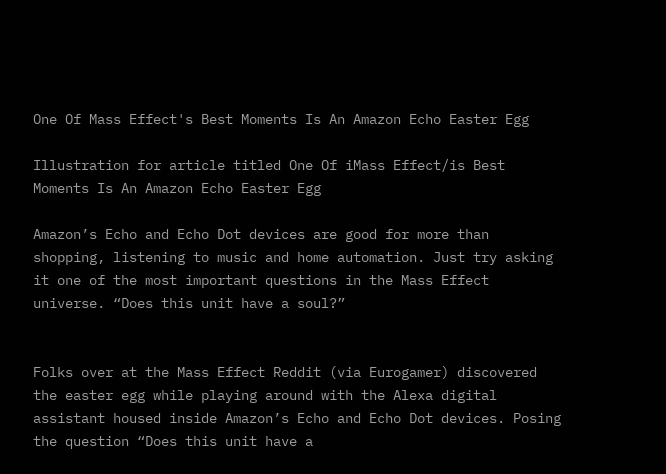One Of Mass Effect's Best Moments Is An Amazon Echo Easter Egg

Illustration for article titled One Of iMass Effect/is Best Moments Is An Amazon Echo Easter Egg

Amazon’s Echo and Echo Dot devices are good for more than shopping, listening to music and home automation. Just try asking it one of the most important questions in the Mass Effect universe. “Does this unit have a soul?”


Folks over at the Mass Effect Reddit (via Eurogamer) discovered the easter egg while playing around with the Alexa digital assistant housed inside Amazon’s Echo and Echo Dot devices. Posing the question “Does this unit have a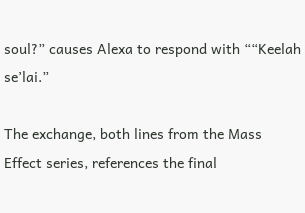soul?” causes Alexa to respond with ““Keelah se’lai.”

The exchange, both lines from the Mass Effect series, references the final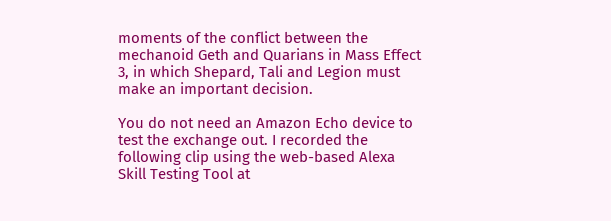moments of the conflict between the mechanoid Geth and Quarians in Mass Effect 3, in which Shepard, Tali and Legion must make an important decision.

You do not need an Amazon Echo device to test the exchange out. I recorded the following clip using the web-based Alexa Skill Testing Tool at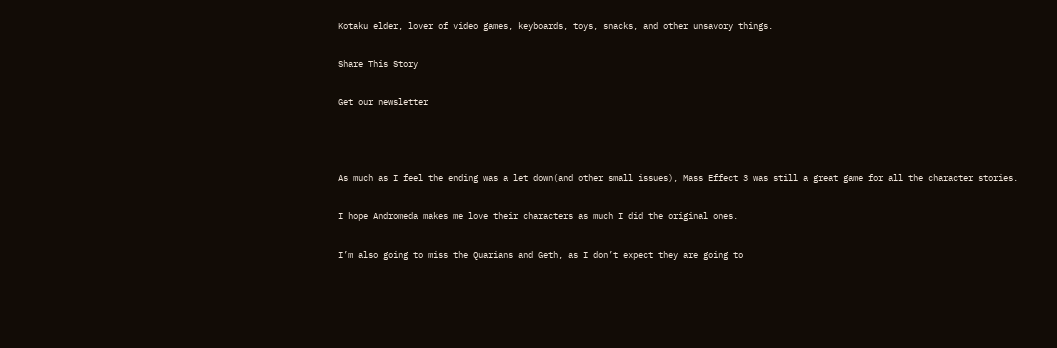Kotaku elder, lover of video games, keyboards, toys, snacks, and other unsavory things.

Share This Story

Get our newsletter



As much as I feel the ending was a let down(and other small issues), Mass Effect 3 was still a great game for all the character stories.

I hope Andromeda makes me love their characters as much I did the original ones.

I’m also going to miss the Quarians and Geth, as I don’t expect they are going to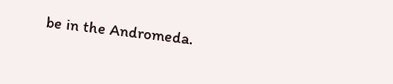be in the Andromeda.